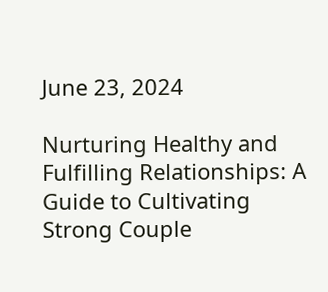June 23, 2024

Nurturing Healthy and Fulfilling Relationships: A Guide to Cultivating Strong Couple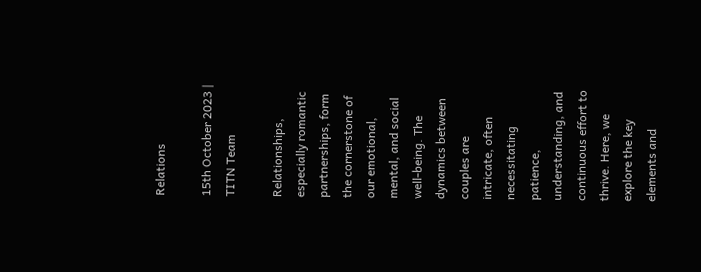Relations

15th October 2023 | TITN Team

Relationships, especially romantic partnerships, form the cornerstone of our emotional, mental, and social well-being. The dynamics between couples are intricate, often necessitating patience, understanding, and continuous effort to thrive. Here, we explore the key elements and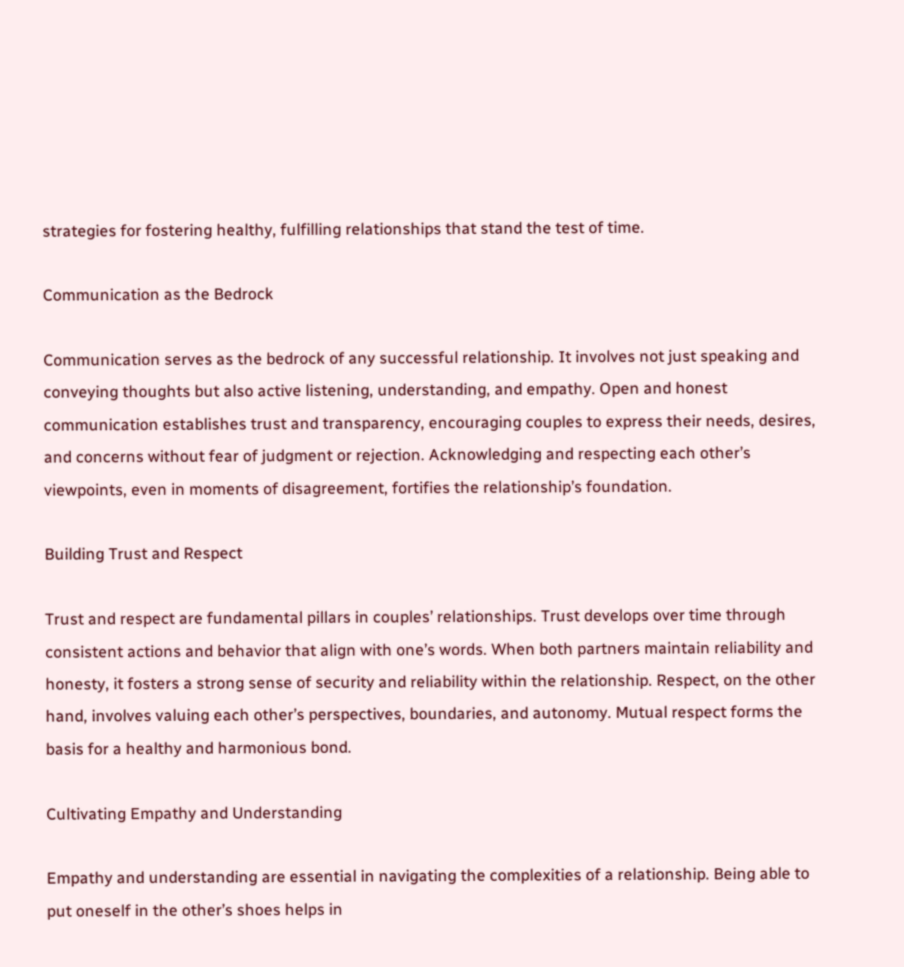strategies for fostering healthy, fulfilling relationships that stand the test of time.

Communication as the Bedrock

Communication serves as the bedrock of any successful relationship. It involves not just speaking and conveying thoughts but also active listening, understanding, and empathy. Open and honest communication establishes trust and transparency, encouraging couples to express their needs, desires, and concerns without fear of judgment or rejection. Acknowledging and respecting each other’s viewpoints, even in moments of disagreement, fortifies the relationship’s foundation.

Building Trust and Respect

Trust and respect are fundamental pillars in couples’ relationships. Trust develops over time through consistent actions and behavior that align with one’s words. When both partners maintain reliability and honesty, it fosters a strong sense of security and reliability within the relationship. Respect, on the other hand, involves valuing each other’s perspectives, boundaries, and autonomy. Mutual respect forms the basis for a healthy and harmonious bond.

Cultivating Empathy and Understanding

Empathy and understanding are essential in navigating the complexities of a relationship. Being able to put oneself in the other’s shoes helps in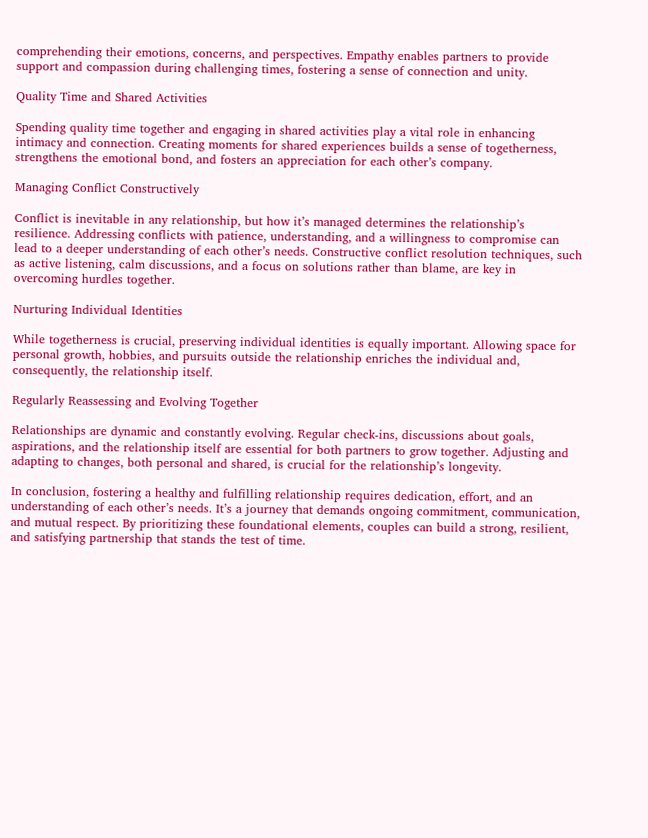comprehending their emotions, concerns, and perspectives. Empathy enables partners to provide support and compassion during challenging times, fostering a sense of connection and unity.

Quality Time and Shared Activities

Spending quality time together and engaging in shared activities play a vital role in enhancing intimacy and connection. Creating moments for shared experiences builds a sense of togetherness, strengthens the emotional bond, and fosters an appreciation for each other’s company.

Managing Conflict Constructively

Conflict is inevitable in any relationship, but how it’s managed determines the relationship’s resilience. Addressing conflicts with patience, understanding, and a willingness to compromise can lead to a deeper understanding of each other’s needs. Constructive conflict resolution techniques, such as active listening, calm discussions, and a focus on solutions rather than blame, are key in overcoming hurdles together.

Nurturing Individual Identities

While togetherness is crucial, preserving individual identities is equally important. Allowing space for personal growth, hobbies, and pursuits outside the relationship enriches the individual and, consequently, the relationship itself.

Regularly Reassessing and Evolving Together

Relationships are dynamic and constantly evolving. Regular check-ins, discussions about goals, aspirations, and the relationship itself are essential for both partners to grow together. Adjusting and adapting to changes, both personal and shared, is crucial for the relationship’s longevity.

In conclusion, fostering a healthy and fulfilling relationship requires dedication, effort, and an understanding of each other’s needs. It’s a journey that demands ongoing commitment, communication, and mutual respect. By prioritizing these foundational elements, couples can build a strong, resilient, and satisfying partnership that stands the test of time.